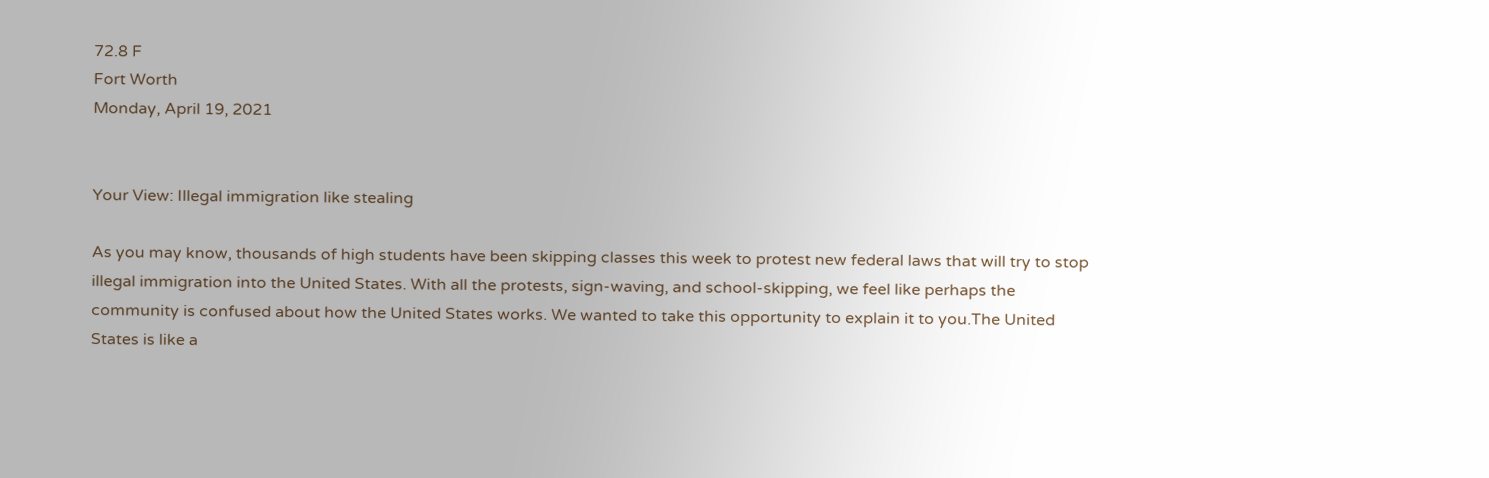72.8 F
Fort Worth
Monday, April 19, 2021


Your View: Illegal immigration like stealing

As you may know, thousands of high students have been skipping classes this week to protest new federal laws that will try to stop illegal immigration into the United States. With all the protests, sign-waving, and school-skipping, we feel like perhaps the community is confused about how the United States works. We wanted to take this opportunity to explain it to you.The United States is like a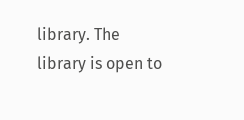library. The library is open to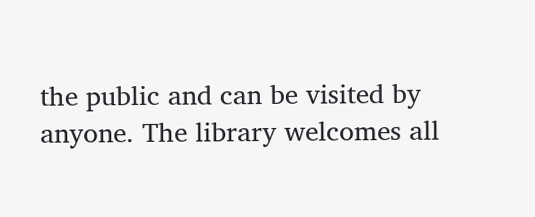the public and can be visited by anyone. The library welcomes all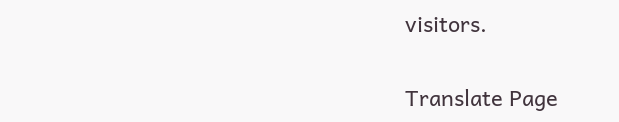visitors.

Translate Page